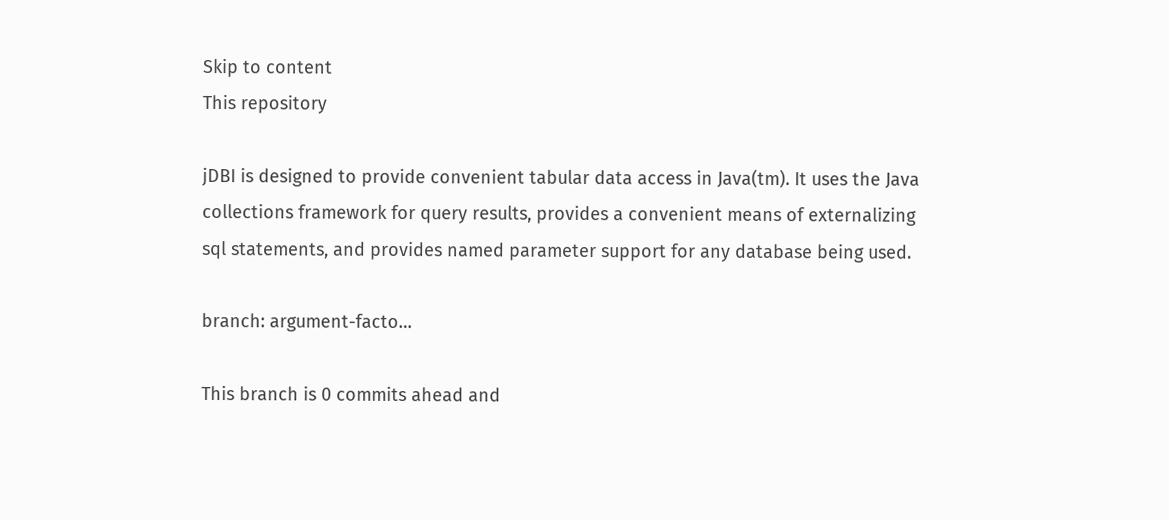Skip to content
This repository

jDBI is designed to provide convenient tabular data access in Java(tm). It uses the Java collections framework for query results, provides a convenient means of externalizing sql statements, and provides named parameter support for any database being used.

branch: argument-facto…

This branch is 0 commits ahead and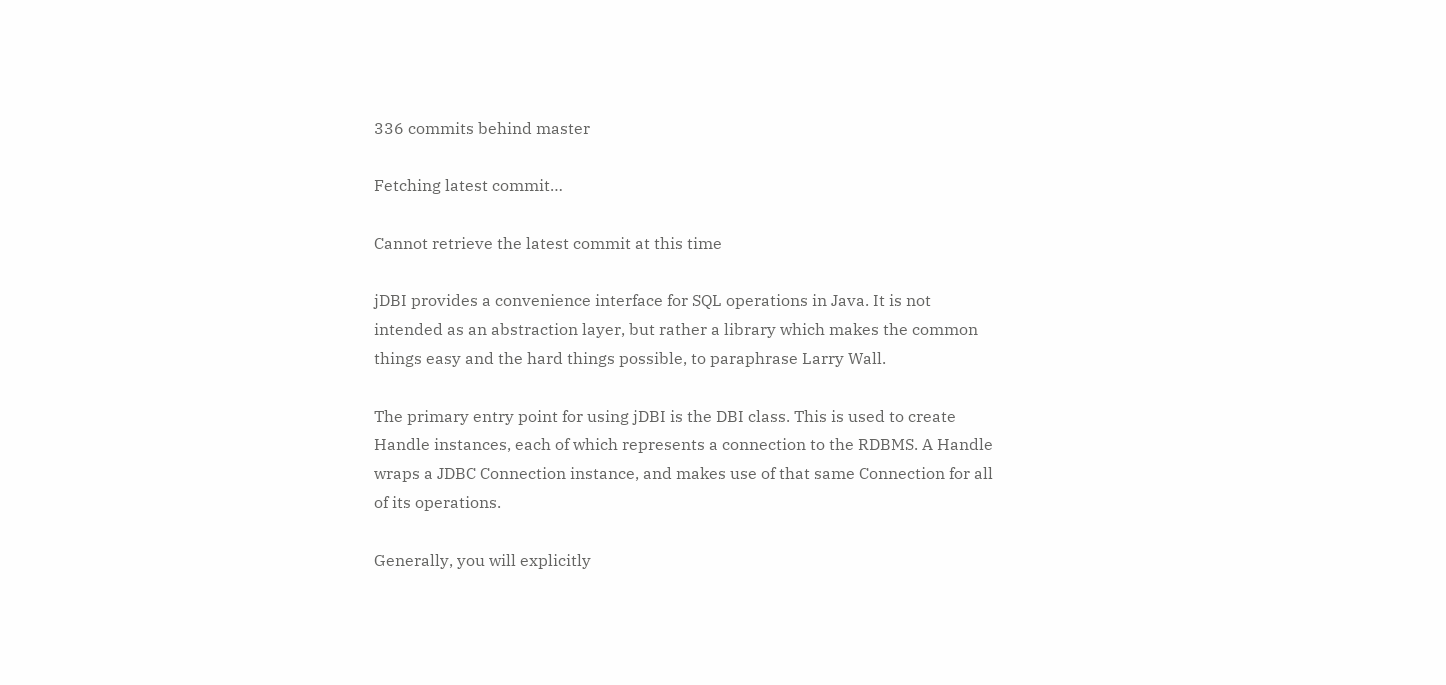336 commits behind master

Fetching latest commit…

Cannot retrieve the latest commit at this time

jDBI provides a convenience interface for SQL operations in Java. It is not
intended as an abstraction layer, but rather a library which makes the common
things easy and the hard things possible, to paraphrase Larry Wall.

The primary entry point for using jDBI is the DBI class. This is used to create
Handle instances, each of which represents a connection to the RDBMS. A Handle
wraps a JDBC Connection instance, and makes use of that same Connection for all
of its operations.

Generally, you will explicitly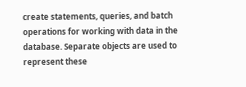create statements, queries, and batch
operations for working with data in the database. Separate objects are used to
represent these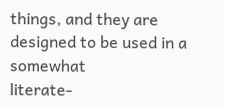things, and they are designed to be used in a somewhat
literate-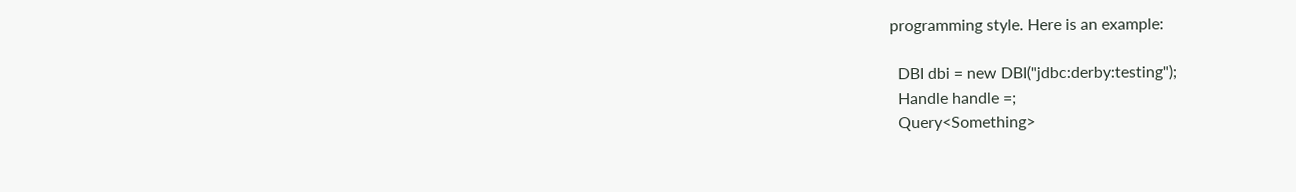programming style. Here is an example:

  DBI dbi = new DBI("jdbc:derby:testing");
  Handle handle =;
  Query<Something>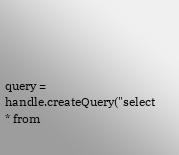query = handle.createQuery("select * from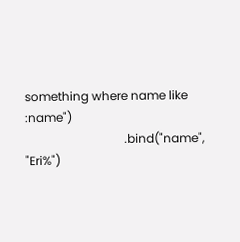something where name like :name")
                                 .bind("name", "Eri%")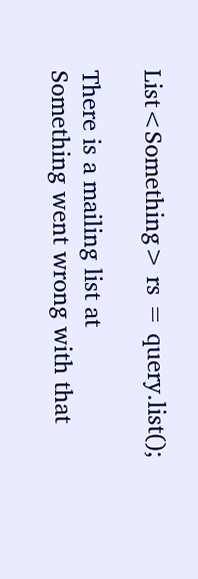List<Something> rs = query.list();

There is a mailing list at
Something went wrong with that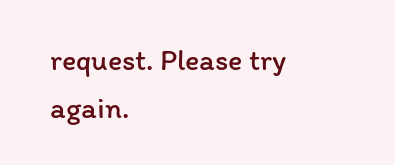request. Please try again.